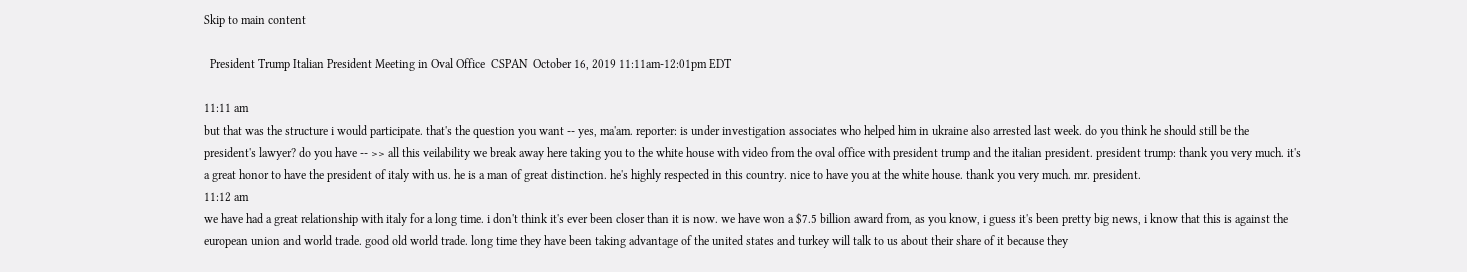Skip to main content

  President Trump Italian President Meeting in Oval Office  CSPAN  October 16, 2019 11:11am-12:01pm EDT

11:11 am
but that was the structure i would participate. that's the question you want -- yes, ma'am. reporter: is under investigation associates who helped him in ukraine also arrested last week. do you think he should still be the president's lawyer? do you have -- >> all this veilability we break away here taking you to the white house with video from the oval office with president trump and the italian president. president trump: thank you very much. it's a great honor to have the president of italy with us. he is a man of great distinction. he's highly respected in this country. nice to have you at the white house. thank you very much. mr. president.
11:12 am
we have had a great relationship with italy for a long time. i don't think it's ever been closer than it is now. we have won a $7.5 billion award from, as you know, i guess it's been pretty big news, i know that this is against the european union and world trade. good old world trade. long time they have been taking advantage of the united states and turkey will talk to us about their share of it because they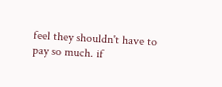feel they shouldn't have to pay so much. if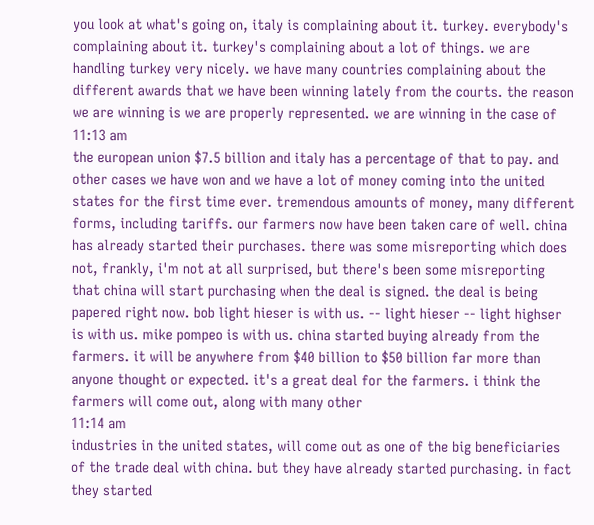you look at what's going on, italy is complaining about it. turkey. everybody's complaining about it. turkey's complaining about a lot of things. we are handling turkey very nicely. we have many countries complaining about the different awards that we have been winning lately from the courts. the reason we are winning is we are properly represented. we are winning in the case of
11:13 am
the european union $7.5 billion and italy has a percentage of that to pay. and other cases we have won and we have a lot of money coming into the united states for the first time ever. tremendous amounts of money, many different forms, including tariffs. our farmers now have been taken care of well. china has already started their purchases. there was some misreporting which does not, frankly, i'm not at all surprised, but there's been some misreporting that china will start purchasing when the deal is signed. the deal is being papered right now. bob light hieser is with us. -- light hieser -- light highser is with us. mike pompeo is with us. china started buying already from the farmers. it will be anywhere from $40 billion to $50 billion far more than anyone thought or expected. it's a great deal for the farmers. i think the farmers will come out, along with many other
11:14 am
industries in the united states, will come out as one of the big beneficiaries of the trade deal with china. but they have already started purchasing. in fact they started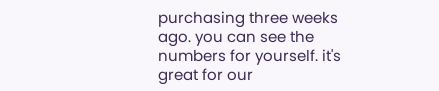purchasing three weeks ago. you can see the numbers for yourself. it's great for our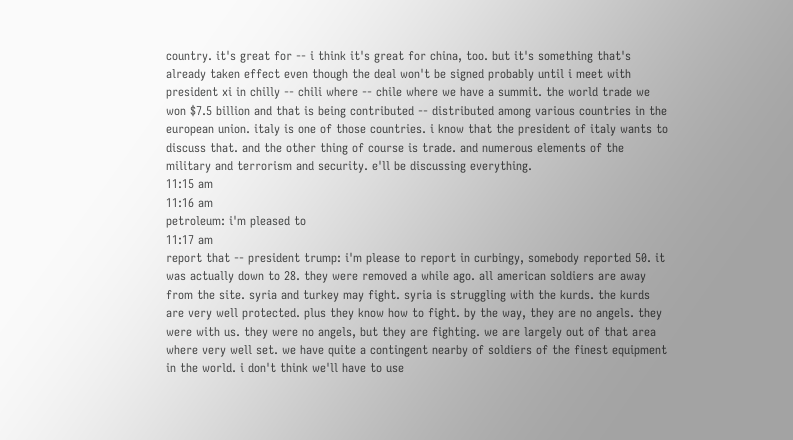country. it's great for -- i think it's great for china, too. but it's something that's already taken effect even though the deal won't be signed probably until i meet with president xi in chilly -- chili where -- chile where we have a summit. the world trade we won $7.5 billion and that is being contributed -- distributed among various countries in the european union. italy is one of those countries. i know that the president of italy wants to discuss that. and the other thing of course is trade. and numerous elements of the military and terrorism and security. e'll be discussing everything.
11:15 am
11:16 am
petroleum: i'm pleased to
11:17 am
report that -- president trump: i'm please to report in curbingy, somebody reported 50. it was actually down to 28. they were removed a while ago. all american soldiers are away from the site. syria and turkey may fight. syria is struggling with the kurds. the kurds are very well protected. plus they know how to fight. by the way, they are no angels. they were with us. they were no angels, but they are fighting. we are largely out of that area where very well set. we have quite a contingent nearby of soldiers of the finest equipment in the world. i don't think we'll have to use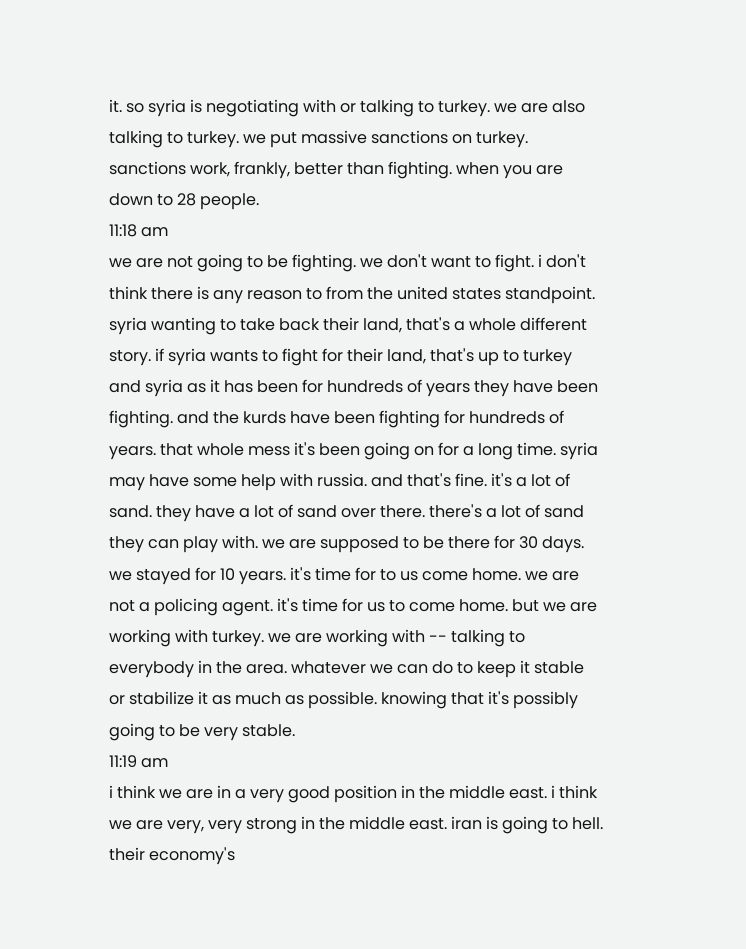it. so syria is negotiating with or talking to turkey. we are also talking to turkey. we put massive sanctions on turkey. sanctions work, frankly, better than fighting. when you are down to 28 people.
11:18 am
we are not going to be fighting. we don't want to fight. i don't think there is any reason to from the united states standpoint. syria wanting to take back their land, that's a whole different story. if syria wants to fight for their land, that's up to turkey and syria as it has been for hundreds of years they have been fighting. and the kurds have been fighting for hundreds of years. that whole mess it's been going on for a long time. syria may have some help with russia. and that's fine. it's a lot of sand. they have a lot of sand over there. there's a lot of sand they can play with. we are supposed to be there for 30 days. we stayed for 10 years. it's time for to us come home. we are not a policing agent. it's time for us to come home. but we are working with turkey. we are working with -- talking to everybody in the area. whatever we can do to keep it stable or stabilize it as much as possible. knowing that it's possibly going to be very stable.
11:19 am
i think we are in a very good position in the middle east. i think we are very, very strong in the middle east. iran is going to hell. their economy's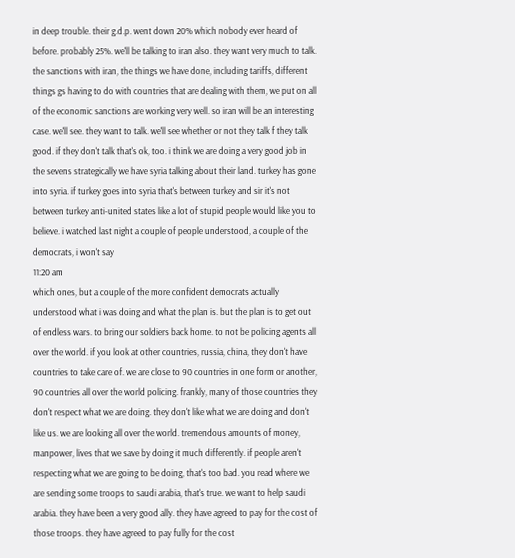in deep trouble. their g.d.p. went down 20% which nobody ever heard of before. probably 25%. we'll be talking to iran also. they want very much to talk. the sanctions with iran, the things we have done, including tariffs, different things gs having to do with countries that are dealing with them, we put on all of the economic sanctions are working very well. so iran will be an interesting case. we'll see. they want to talk. we'll see whether or not they talk f they talk good. if they don't talk that's ok, too. i think we are doing a very good job in the sevens strategically we have syria talking about their land. turkey has gone into syria. if turkey goes into syria that's between turkey and sir it's not between turkey anti-united states like a lot of stupid people would like you to believe. i watched last night a couple of people understood, a couple of the democrats, i won't say
11:20 am
which ones, but a couple of the more confident democrats actually understood what i was doing and what the plan is. but the plan is to get out of endless wars. to bring our soldiers back home. to not be policing agents all over the world. if you look at other countries, russia, china, they don't have countries to take care of. we are close to 90 countries in one form or another, 90 countries all over the world policing. frankly, many of those countries they don't respect what we are doing. they don't like what we are doing and don't like us. we are looking all over the world. tremendous amounts of money, manpower, lives that we save by doing it much differently. if people aren't respecting what we are going to be doing, that's too bad. you read where we are sending some troops to saudi arabia, that's true. we want to help saudi arabia. they have been a very good ally. they have agreed to pay for the cost of those troops. they have agreed to pay fully for the cost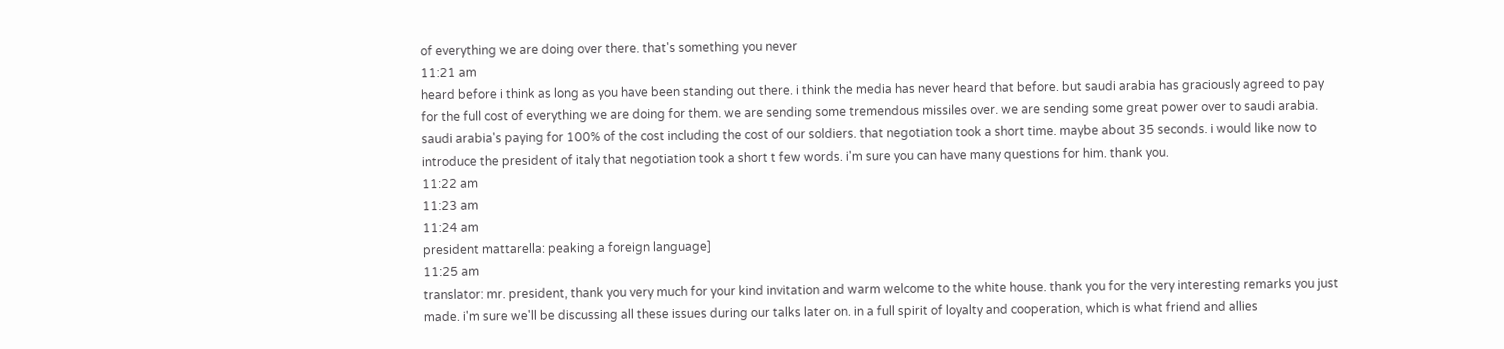of everything we are doing over there. that's something you never
11:21 am
heard before i think as long as you have been standing out there. i think the media has never heard that before. but saudi arabia has graciously agreed to pay for the full cost of everything we are doing for them. we are sending some tremendous missiles over. we are sending some great power over to saudi arabia. saudi arabia's paying for 100% of the cost including the cost of our soldiers. that negotiation took a short time. maybe about 35 seconds. i would like now to introduce the president of italy that negotiation took a short t few words. i'm sure you can have many questions for him. thank you.
11:22 am
11:23 am
11:24 am
president mattarella: peaking a foreign language]
11:25 am
translator: mr. president, thank you very much for your kind invitation and warm welcome to the white house. thank you for the very interesting remarks you just made. i'm sure we'll be discussing all these issues during our talks later on. in a full spirit of loyalty and cooperation, which is what friend and allies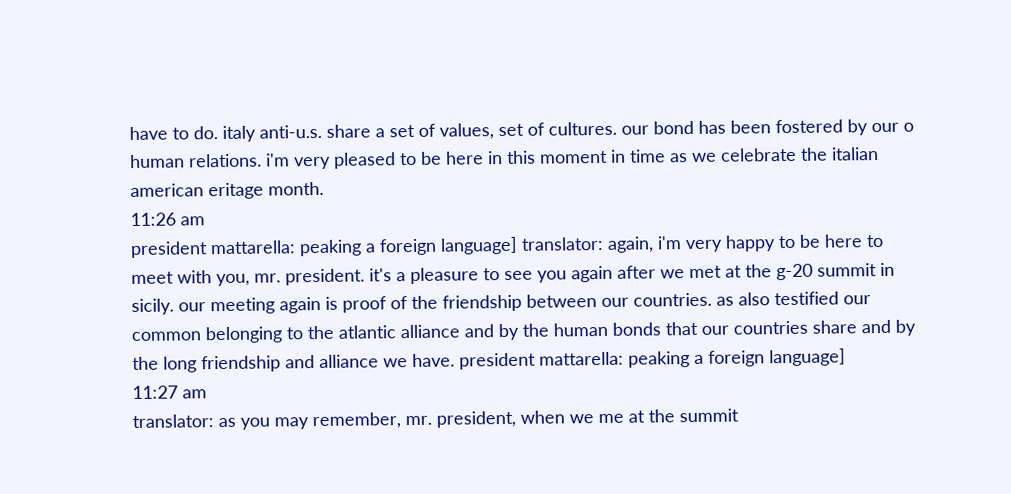have to do. italy anti-u.s. share a set of values, set of cultures. our bond has been fostered by our o human relations. i'm very pleased to be here in this moment in time as we celebrate the italian american eritage month.
11:26 am
president mattarella: peaking a foreign language] translator: again, i'm very happy to be here to meet with you, mr. president. it's a pleasure to see you again after we met at the g-20 summit in sicily. our meeting again is proof of the friendship between our countries. as also testified our common belonging to the atlantic alliance and by the human bonds that our countries share and by the long friendship and alliance we have. president mattarella: peaking a foreign language]
11:27 am
translator: as you may remember, mr. president, when we me at the summit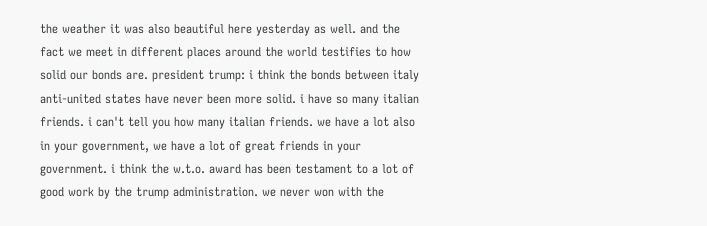the weather it was also beautiful here yesterday as well. and the fact we meet in different places around the world testifies to how solid our bonds are. president trump: i think the bonds between italy anti-united states have never been more solid. i have so many italian friends. i can't tell you how many italian friends. we have a lot also in your government, we have a lot of great friends in your government. i think the w.t.o. award has been testament to a lot of good work by the trump administration. we never won with the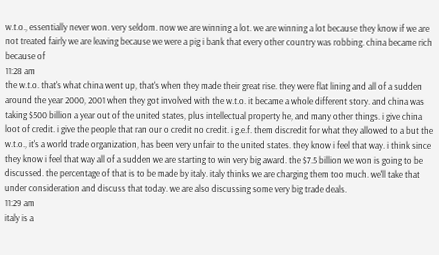w.t.o., essentially never won. very seldom. now we are winning a lot. we are winning a lot because they know if we are not treated fairly we are leaving because we were a pig i bank that every other country was robbing. china became rich because of
11:28 am
the w.t.o. that's what china went up, that's when they made their great rise. they were flat lining and all of a sudden around the year 2000, 2001 when they got involved with the w.t.o. it became a whole different story. and china was taking $500 billion a year out of the united states, plus intellectual property he, and many other things. i give china loot of credit. i give the people that ran our o credit no credit. i g.e.f. them discredit for what they allowed to a but the w.t.o., it's a world trade organization, has been very unfair to the united states. they know i feel that way. i think since they know i feel that way all of a sudden we are starting to win very big award. the $7.5 billion we won is going to be discussed. the percentage of that is to be made by italy. italy thinks we are charging them too much. we'll take that under consideration and discuss that today. we are also discussing some very big trade deals.
11:29 am
italy is a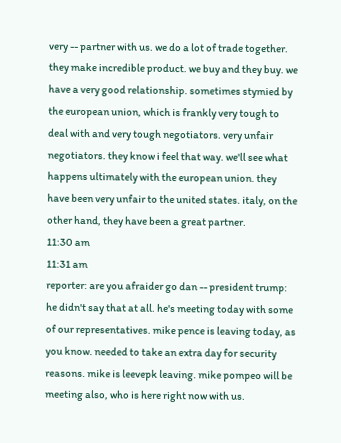very -- partner with us. we do a lot of trade together. they make incredible product. we buy and they buy. we have a very good relationship. sometimes stymied by the european union, which is frankly very tough to deal with and very tough negotiators. very unfair negotiators. they know i feel that way. we'll see what happens ultimately with the european union. they have been very unfair to the united states. italy, on the other hand, they have been a great partner.
11:30 am
11:31 am
reporter: are you afraider go dan -- president trump: he didn't say that at all. he's meeting today with some of our representatives. mike pence is leaving today, as you know. needed to take an extra day for security reasons. mike is leevepk leaving. mike pompeo will be meeting also, who is here right now with us.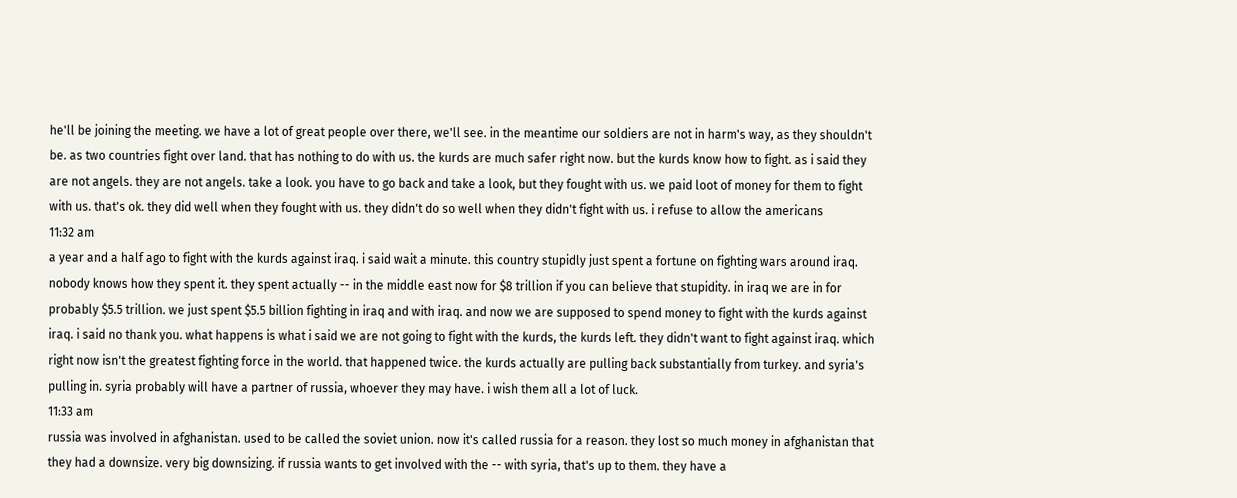he'll be joining the meeting. we have a lot of great people over there, we'll see. in the meantime our soldiers are not in harm's way, as they shouldn't be. as two countries fight over land. that has nothing to do with us. the kurds are much safer right now. but the kurds know how to fight. as i said they are not angels. they are not angels. take a look. you have to go back and take a look, but they fought with us. we paid loot of money for them to fight with us. that's ok. they did well when they fought with us. they didn't do so well when they didn't fight with us. i refuse to allow the americans
11:32 am
a year and a half ago to fight with the kurds against iraq. i said wait a minute. this country stupidly just spent a fortune on fighting wars around iraq. nobody knows how they spent it. they spent actually -- in the middle east now for $8 trillion if you can believe that stupidity. in iraq we are in for probably $5.5 trillion. we just spent $5.5 billion fighting in iraq and with iraq. and now we are supposed to spend money to fight with the kurds against iraq. i said no thank you. what happens is what i said we are not going to fight with the kurds, the kurds left. they didn't want to fight against iraq. which right now isn't the greatest fighting force in the world. that happened twice. the kurds actually are pulling back substantially from turkey. and syria's pulling in. syria probably will have a partner of russia, whoever they may have. i wish them all a lot of luck.
11:33 am
russia was involved in afghanistan. used to be called the soviet union. now it's called russia for a reason. they lost so much money in afghanistan that they had a downsize. very big downsizing. if russia wants to get involved with the -- with syria, that's up to them. they have a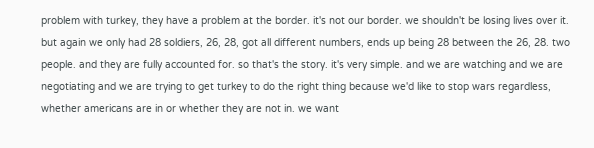problem with turkey, they have a problem at the border. it's not our border. we shouldn't be losing lives over it. but again we only had 28 soldiers, 26, 28, got all different numbers, ends up being 28 between the 26, 28. two people. and they are fully accounted for. so that's the story. it's very simple. and we are watching and we are negotiating and we are trying to get turkey to do the right thing because we'd like to stop wars regardless, whether americans are in or whether they are not in. we want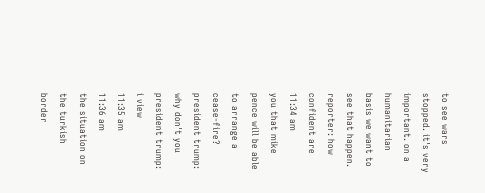to see wars stopped. it's very important. on a humanitarian basis we want to see that happen. reporter: how confident are
11:34 am
you that mike pence will be able to arrange a cease-fire? president trump: why don't you president trump: i view
11:35 am
11:36 am
the situation on the turkish border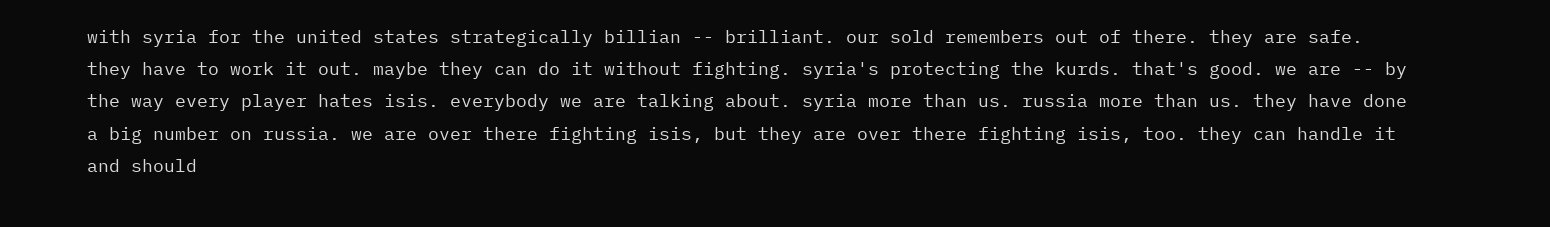with syria for the united states strategically billian -- brilliant. our sold remembers out of there. they are safe. they have to work it out. maybe they can do it without fighting. syria's protecting the kurds. that's good. we are -- by the way every player hates isis. everybody we are talking about. syria more than us. russia more than us. they have done a big number on russia. we are over there fighting isis, but they are over there fighting isis, too. they can handle it and should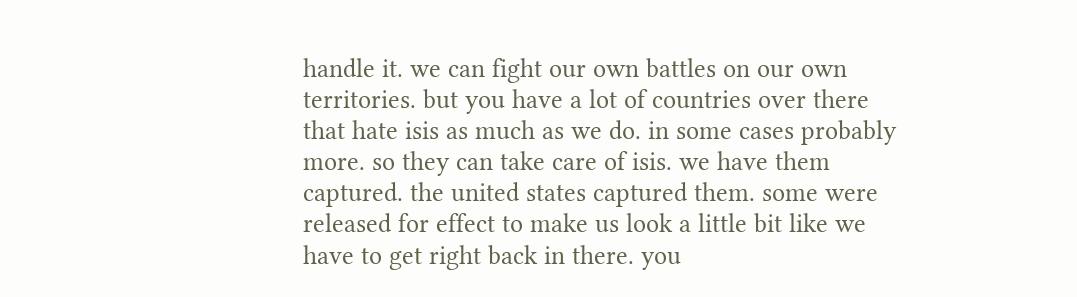handle it. we can fight our own battles on our own territories. but you have a lot of countries over there that hate isis as much as we do. in some cases probably more. so they can take care of isis. we have them captured. the united states captured them. some were released for effect to make us look a little bit like we have to get right back in there. you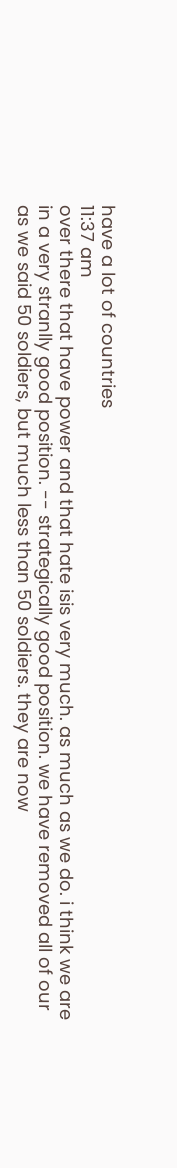have a lot of countries
11:37 am
over there that have power and that hate isis very much. as much as we do. i think we are in a very stranlly good position. -- strategically good position. we have removed all of our as we said 50 soldiers, but much less than 50 soldiers. they are now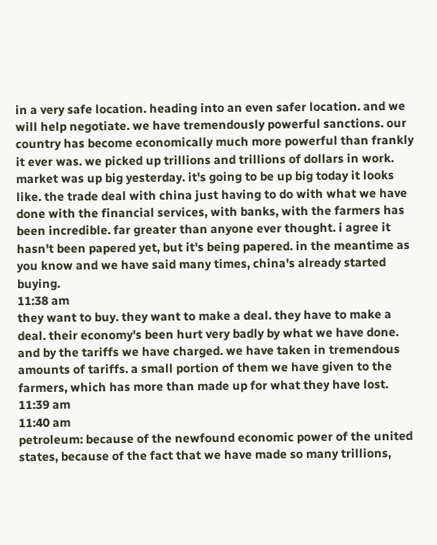in a very safe location. heading into an even safer location. and we will help negotiate. we have tremendously powerful sanctions. our country has become economically much more powerful than frankly it ever was. we picked up trillions and trillions of dollars in work. market was up big yesterday. it's going to be up big today it looks like. the trade deal with china just having to do with what we have done with the financial services, with banks, with the farmers has been incredible. far greater than anyone ever thought. i agree it hasn't been papered yet, but it's being papered. in the meantime as you know and we have said many times, china's already started buying.
11:38 am
they want to buy. they want to make a deal. they have to make a deal. their economy's been hurt very badly by what we have done. and by the tariffs we have charged. we have taken in tremendous amounts of tariffs. a small portion of them we have given to the farmers, which has more than made up for what they have lost.
11:39 am
11:40 am
petroleum: because of the newfound economic power of the united states, because of the fact that we have made so many trillions,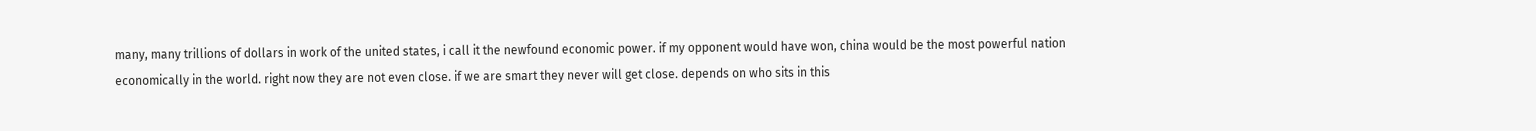many, many trillions of dollars in work of the united states, i call it the newfound economic power. if my opponent would have won, china would be the most powerful nation economically in the world. right now they are not even close. if we are smart they never will get close. depends on who sits in this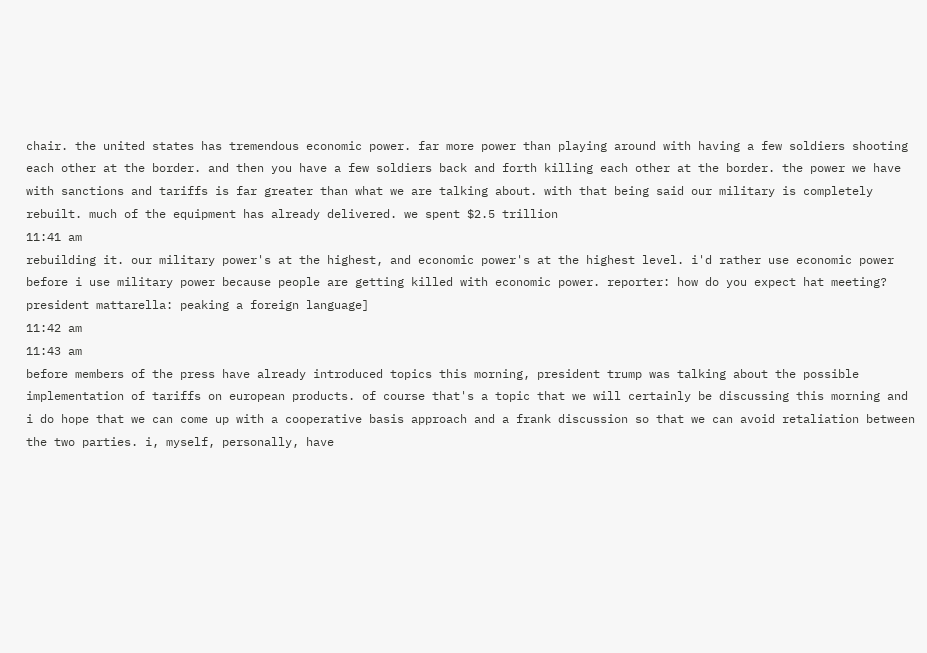chair. the united states has tremendous economic power. far more power than playing around with having a few soldiers shooting each other at the border. and then you have a few soldiers back and forth killing each other at the border. the power we have with sanctions and tariffs is far greater than what we are talking about. with that being said our military is completely rebuilt. much of the equipment has already delivered. we spent $2.5 trillion
11:41 am
rebuilding it. our military power's at the highest, and economic power's at the highest level. i'd rather use economic power before i use military power because people are getting killed with economic power. reporter: how do you expect hat meeting? president mattarella: peaking a foreign language]
11:42 am
11:43 am
before members of the press have already introduced topics this morning, president trump was talking about the possible implementation of tariffs on european products. of course that's a topic that we will certainly be discussing this morning and i do hope that we can come up with a cooperative basis approach and a frank discussion so that we can avoid retaliation between the two parties. i, myself, personally, have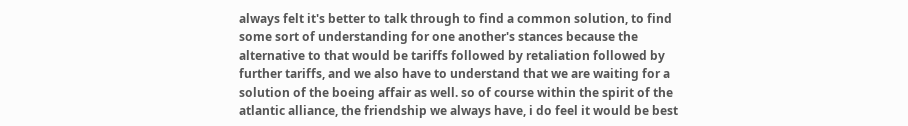always felt it's better to talk through to find a common solution, to find some sort of understanding for one another's stances because the alternative to that would be tariffs followed by retaliation followed by further tariffs, and we also have to understand that we are waiting for a solution of the boeing affair as well. so of course within the spirit of the atlantic alliance, the friendship we always have, i do feel it would be best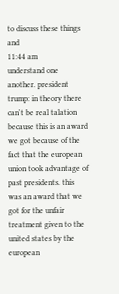to discuss these things and
11:44 am
understand one another. president trump: in theory there can't be real talation because this is an award we got because of the fact that the european union took advantage of past presidents. this was an award that we got for the unfair treatment given to the united states by the european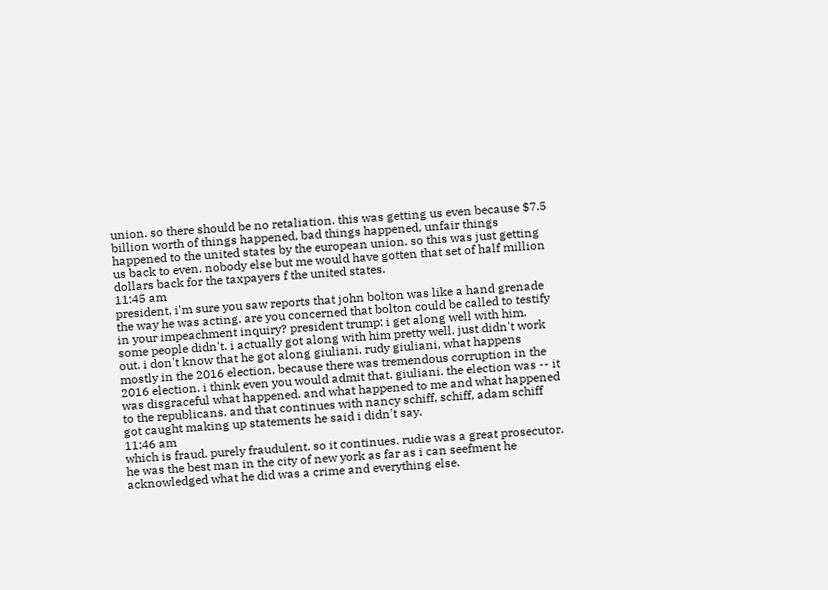union. so there should be no retaliation. this was getting us even because $7.5 billion worth of things happened, bad things happened, unfair things happened to the united states by the european union. so this was just getting us back to even. nobody else but me would have gotten that set of half million dollars back for the taxpayers f the united states.
11:45 am
president, i'm sure you saw reports that john bolton was like a hand grenade the way he was acting. are you concerned that bolton could be called to testify in your impeachment inquiry? president trump: i get along well with him. some people didn't. i actually got along with him pretty well. just didn't work out. i don't know that he got along giuliani. rudy giuliani, what happens mostly in the 2016 election, because there was tremendous corruption in the 2016 election. i think even you would admit that. giuliani. the election was -- it was disgraceful what happened. and what happened to me and what happened to the republicans. and that continues with nancy schiff, schiff, adam schiff got caught making up statements he said i didn't say.
11:46 am
which is fraud. purely fraudulent. so it continues. rudie was a great prosecutor. he was the best man in the city of new york as far as i can seefment he acknowledged what he did was a crime and everything else.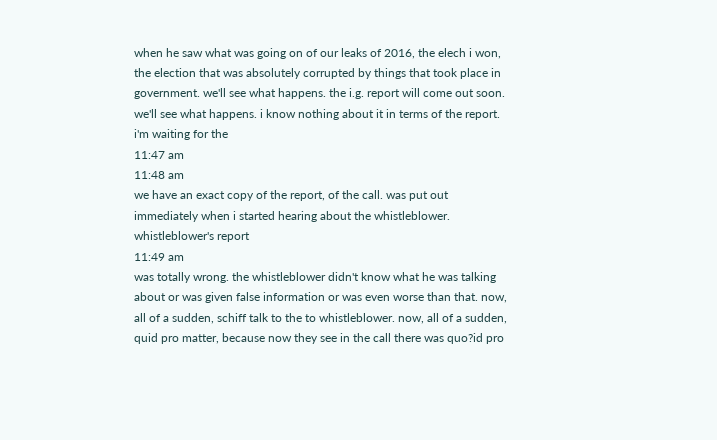when he saw what was going on of our leaks of 2016, the elech i won, the election that was absolutely corrupted by things that took place in government. we'll see what happens. the i.g. report will come out soon. we'll see what happens. i know nothing about it in terms of the report. i'm waiting for the
11:47 am
11:48 am
we have an exact copy of the report, of the call. was put out immediately when i started hearing about the whistleblower. whistleblower's report
11:49 am
was totally wrong. the whistleblower didn't know what he was talking about or was given false information or was even worse than that. now, all of a sudden, schiff talk to the to whistleblower. now, all of a sudden, quid pro matter, because now they see in the call there was quo?id pro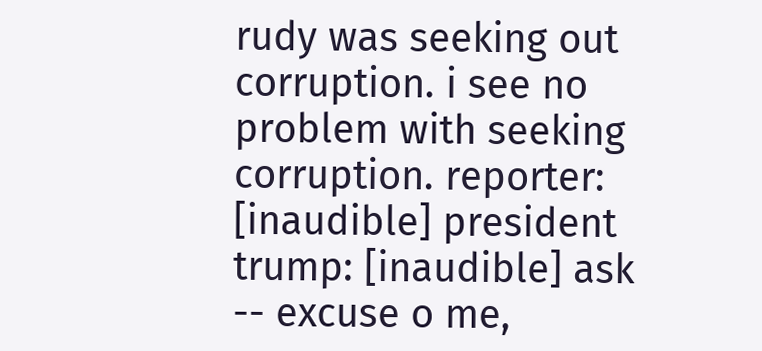rudy was seeking out corruption. i see no problem with seeking corruption. reporter: [inaudible] president trump: [inaudible] ask -- excuse o me,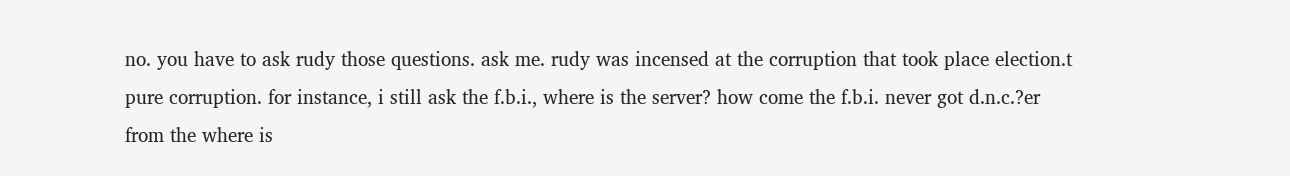no. you have to ask rudy those questions. ask me. rudy was incensed at the corruption that took place election.t pure corruption. for instance, i still ask the f.b.i., where is the server? how come the f.b.i. never got d.n.c.?er from the where is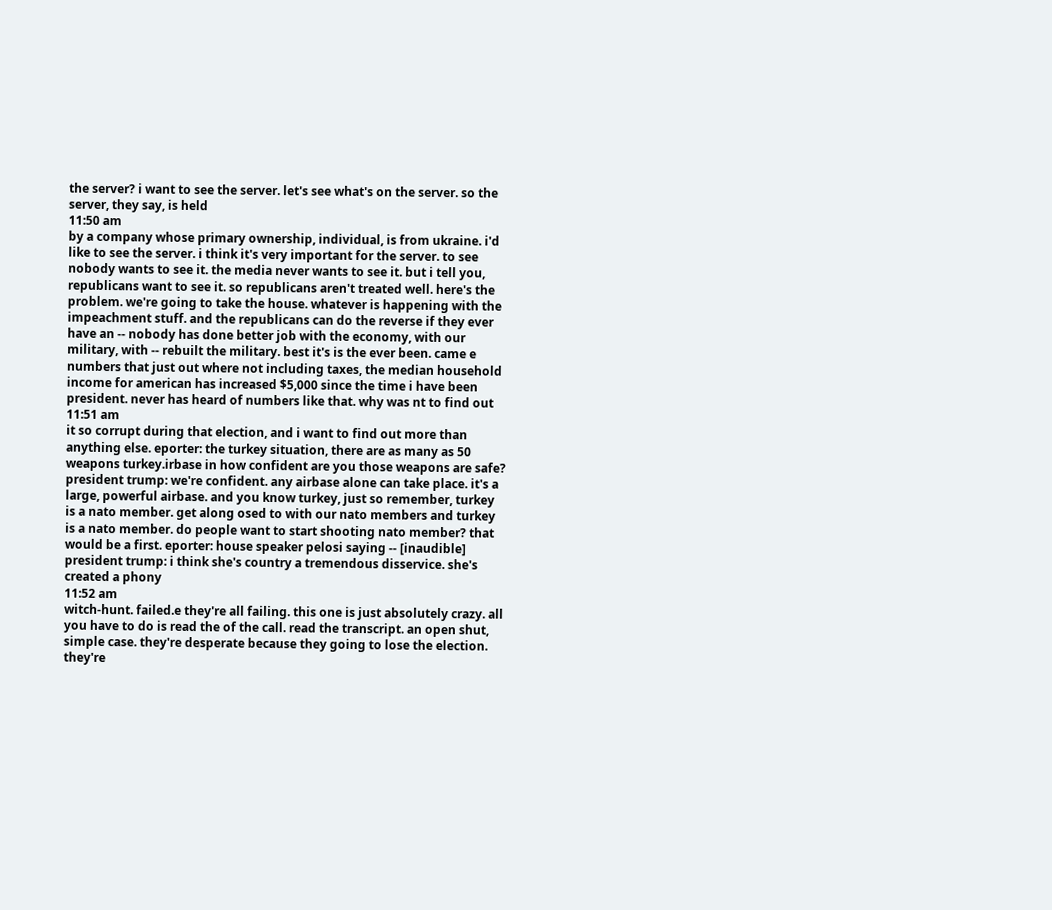the server? i want to see the server. let's see what's on the server. so the server, they say, is held
11:50 am
by a company whose primary ownership, individual, is from ukraine. i'd like to see the server. i think it's very important for the server. to see nobody wants to see it. the media never wants to see it. but i tell you, republicans want to see it. so republicans aren't treated well. here's the problem. we're going to take the house. whatever is happening with the impeachment stuff. and the republicans can do the reverse if they ever have an -- nobody has done better job with the economy, with our military, with -- rebuilt the military. best it's is the ever been. came e numbers that just out where not including taxes, the median household income for american has increased $5,000 since the time i have been president. never has heard of numbers like that. why was nt to find out
11:51 am
it so corrupt during that election, and i want to find out more than anything else. eporter: the turkey situation, there are as many as 50 weapons turkey.irbase in how confident are you those weapons are safe? president trump: we're confident. any airbase alone can take place. it's a large, powerful airbase. and you know turkey, just so remember, turkey is a nato member. get along osed to with our nato members and turkey is a nato member. do people want to start shooting nato member? that would be a first. eporter: house speaker pelosi saying -- [inaudible] president trump: i think she's country a tremendous disservice. she's created a phony
11:52 am
witch-hunt. failed.e they're all failing. this one is just absolutely crazy. all you have to do is read the of the call. read the transcript. an open shut, simple case. they're desperate because they going to lose the election. they're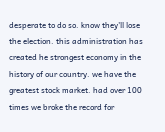desperate to do so. know they'll lose the election. this administration has created he strongest economy in the history of our country. we have the greatest stock market. had over 100 times we broke the record for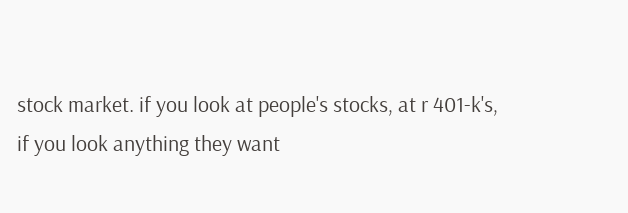stock market. if you look at people's stocks, at r 401-k's, if you look anything they want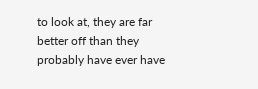to look at, they are far better off than they probably have ever have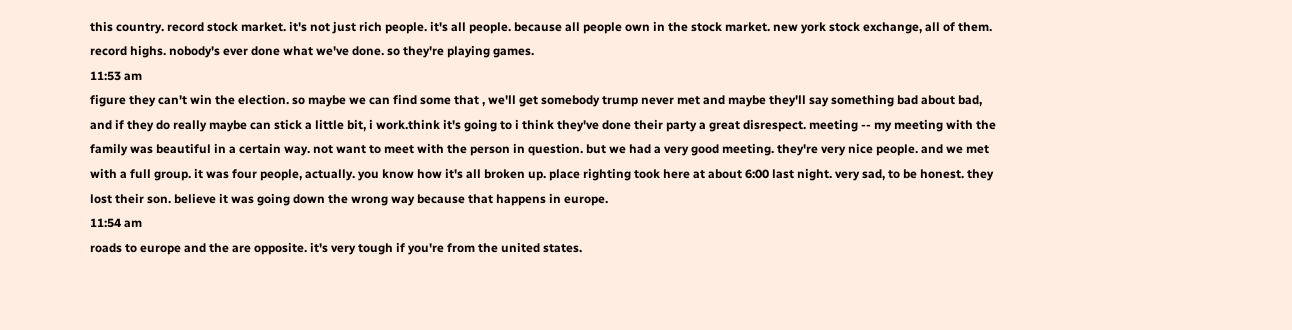this country. record stock market. it's not just rich people. it's all people. because all people own in the stock market. new york stock exchange, all of them. record highs. nobody's ever done what we've done. so they're playing games.
11:53 am
figure they can't win the election. so maybe we can find some that , we'll get somebody trump never met and maybe they'll say something bad about bad, and if they do really maybe can stick a little bit, i work.think it's going to i think they've done their party a great disrespect. meeting -- my meeting with the family was beautiful in a certain way. not want to meet with the person in question. but we had a very good meeting. they're very nice people. and we met with a full group. it was four people, actually. you know how it's all broken up. place righting took here at about 6:00 last night. very sad, to be honest. they lost their son. believe it was going down the wrong way because that happens in europe.
11:54 am
roads to europe and the are opposite. it's very tough if you're from the united states.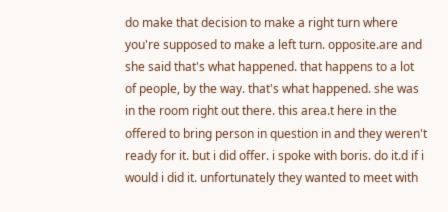do make that decision to make a right turn where you're supposed to make a left turn. opposite.are and she said that's what happened. that happens to a lot of people, by the way. that's what happened. she was in the room right out there. this area.t here in the offered to bring person in question in and they weren't ready for it. but i did offer. i spoke with boris. do it.d if i would i did it. unfortunately they wanted to meet with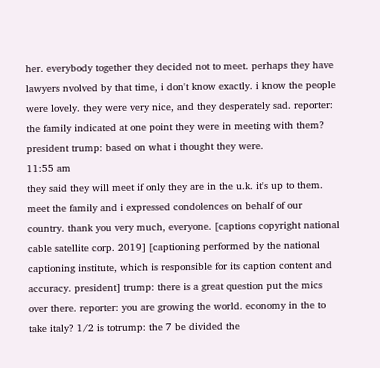her. everybody together they decided not to meet. perhaps they have lawyers nvolved by that time, i don't know exactly. i know the people were lovely. they were very nice, and they desperately sad. reporter: the family indicated at one point they were in meeting with them? president trump: based on what i thought they were.
11:55 am
they said they will meet if only they are in the u.k. it's up to them. meet the family and i expressed condolences on behalf of our country. thank you very much, everyone. [captions copyright national cable satellite corp. 2019] [captioning performed by the national captioning institute, which is responsible for its caption content and accuracy. president] trump: there is a great question put the mics over there. reporter: you are growing the world. economy in the to take italy? 1/2 is totrump: the 7 be divided the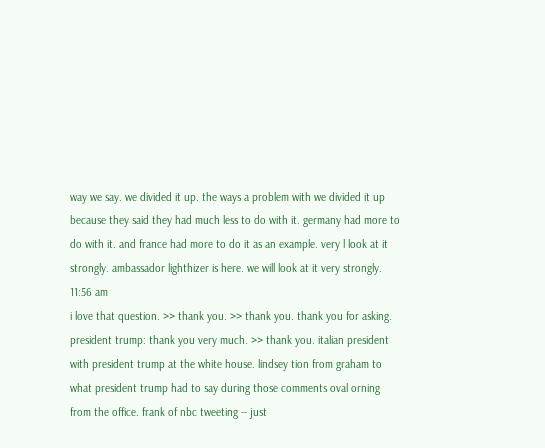way we say. we divided it up. the ways a problem with we divided it up because they said they had much less to do with it. germany had more to do with it. and france had more to do it as an example. very l look at it strongly. ambassador lighthizer is here. we will look at it very strongly.
11:56 am
i love that question. >> thank you. >> thank you. thank you for asking. president trump: thank you very much. >> thank you. italian president with president trump at the white house. lindsey tion from graham to what president trump had to say during those comments oval orning from the office. frank of nbc tweeting -- just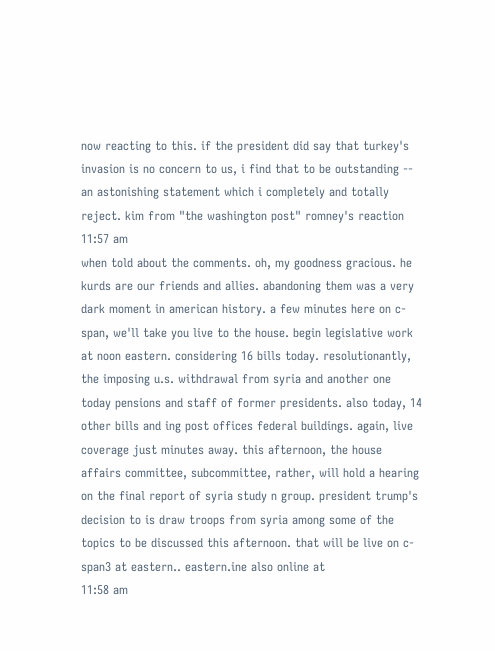now reacting to this. if the president did say that turkey's invasion is no concern to us, i find that to be outstanding -- an astonishing statement which i completely and totally reject. kim from "the washington post" romney's reaction
11:57 am
when told about the comments. oh, my goodness gracious. he kurds are our friends and allies. abandoning them was a very dark moment in american history. a few minutes here on c-span, we'll take you live to the house. begin legislative work at noon eastern. considering 16 bills today. resolutionantly, the imposing u.s. withdrawal from syria and another one today pensions and staff of former presidents. also today, 14 other bills and ing post offices federal buildings. again, live coverage just minutes away. this afternoon, the house affairs committee, subcommittee, rather, will hold a hearing on the final report of syria study n group. president trump's decision to is draw troops from syria among some of the topics to be discussed this afternoon. that will be live on c-span3 at eastern.. eastern.ine also online at
11:58 am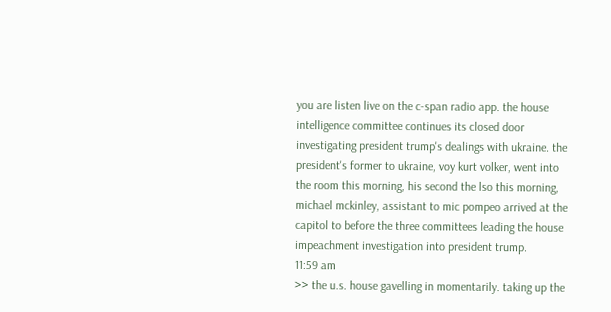you are listen live on the c-span radio app. the house intelligence committee continues its closed door investigating president trump's dealings with ukraine. the president's former to ukraine, voy kurt volker, went into the room this morning, his second the lso this morning, michael mckinley, assistant to mic pompeo arrived at the capitol to before the three committees leading the house impeachment investigation into president trump.
11:59 am
>> the u.s. house gavelling in momentarily. taking up the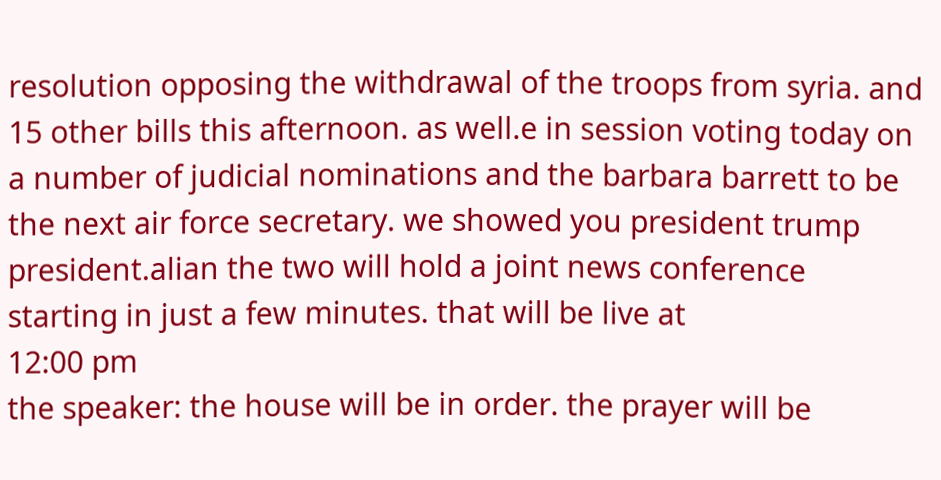resolution opposing the withdrawal of the troops from syria. and 15 other bills this afternoon. as well.e in session voting today on a number of judicial nominations and the barbara barrett to be the next air force secretary. we showed you president trump president.alian the two will hold a joint news conference starting in just a few minutes. that will be live at
12:00 pm
the speaker: the house will be in order. the prayer will be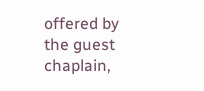offered by the guest chaplain,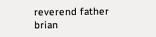reverend father brian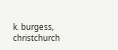k. burgess, christchurch